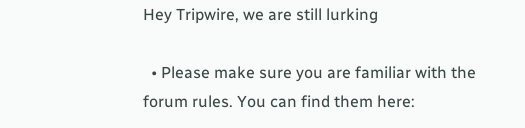Hey Tripwire, we are still lurking

  • Please make sure you are familiar with the forum rules. You can find them here: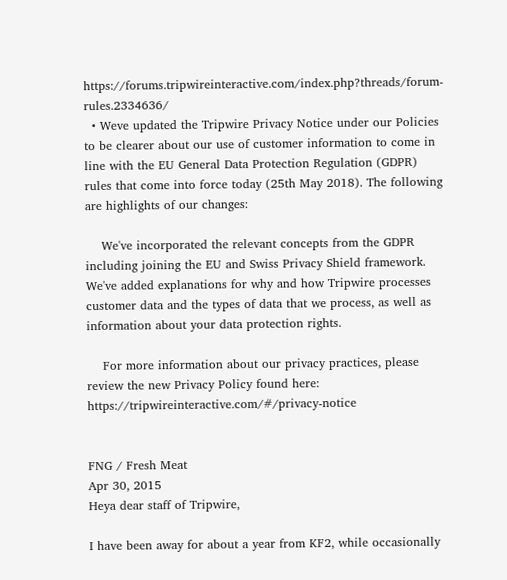https://forums.tripwireinteractive.com/index.php?threads/forum-rules.2334636/
  • Weve updated the Tripwire Privacy Notice under our Policies to be clearer about our use of customer information to come in line with the EU General Data Protection Regulation (GDPR) rules that come into force today (25th May 2018). The following are highlights of our changes:

    We've incorporated the relevant concepts from the GDPR including joining the EU and Swiss Privacy Shield framework. We've added explanations for why and how Tripwire processes customer data and the types of data that we process, as well as information about your data protection rights.

    For more information about our privacy practices, please review the new Privacy Policy found here: https://tripwireinteractive.com/#/privacy-notice


FNG / Fresh Meat
Apr 30, 2015
Heya dear staff of Tripwire,

I have been away for about a year from KF2, while occasionally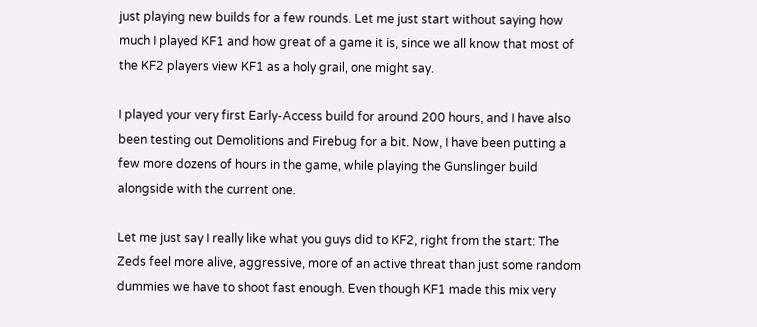just playing new builds for a few rounds. Let me just start without saying how much I played KF1 and how great of a game it is, since we all know that most of the KF2 players view KF1 as a holy grail, one might say.

I played your very first Early-Access build for around 200 hours, and I have also been testing out Demolitions and Firebug for a bit. Now, I have been putting a few more dozens of hours in the game, while playing the Gunslinger build alongside with the current one.

Let me just say I really like what you guys did to KF2, right from the start: The Zeds feel more alive, aggressive, more of an active threat than just some random dummies we have to shoot fast enough. Even though KF1 made this mix very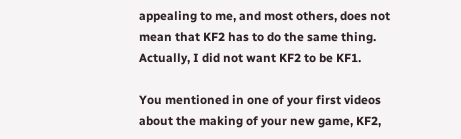appealing to me, and most others, does not mean that KF2 has to do the same thing. Actually, I did not want KF2 to be KF1.

You mentioned in one of your first videos about the making of your new game, KF2,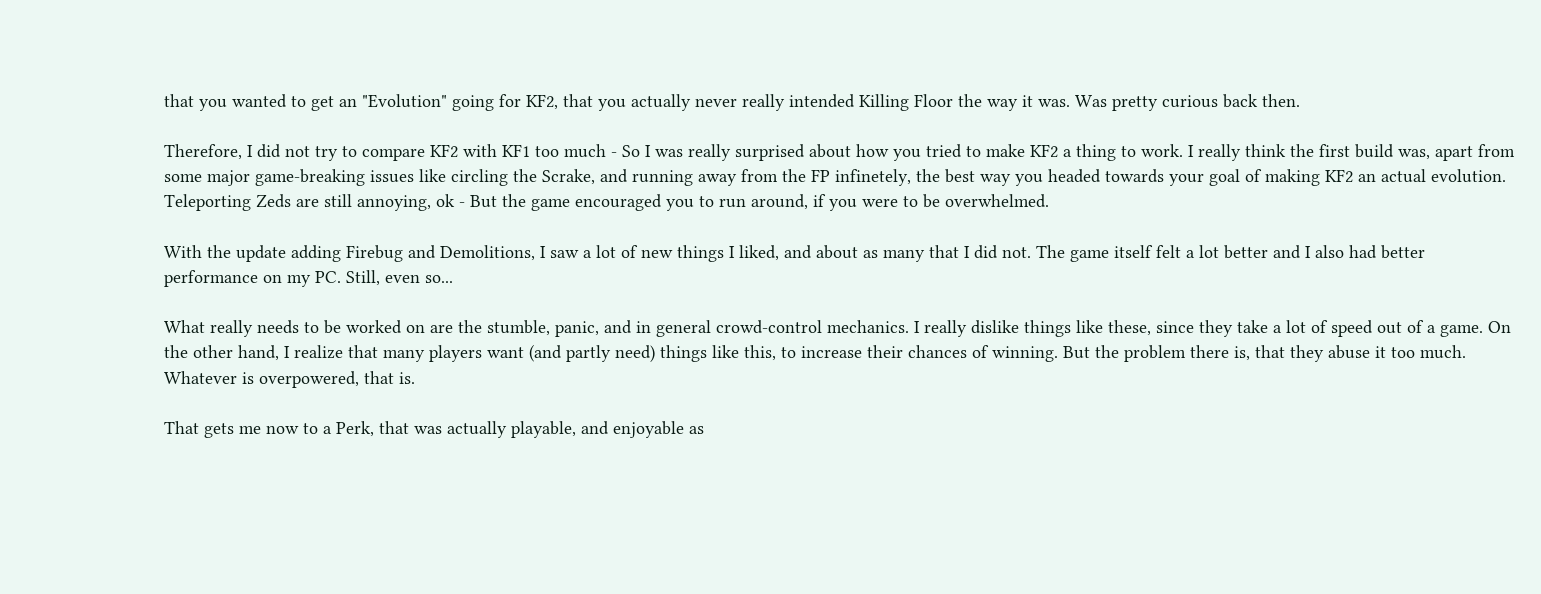that you wanted to get an "Evolution" going for KF2, that you actually never really intended Killing Floor the way it was. Was pretty curious back then.

Therefore, I did not try to compare KF2 with KF1 too much - So I was really surprised about how you tried to make KF2 a thing to work. I really think the first build was, apart from some major game-breaking issues like circling the Scrake, and running away from the FP infinetely, the best way you headed towards your goal of making KF2 an actual evolution. Teleporting Zeds are still annoying, ok - But the game encouraged you to run around, if you were to be overwhelmed.

With the update adding Firebug and Demolitions, I saw a lot of new things I liked, and about as many that I did not. The game itself felt a lot better and I also had better performance on my PC. Still, even so...

What really needs to be worked on are the stumble, panic, and in general crowd-control mechanics. I really dislike things like these, since they take a lot of speed out of a game. On the other hand, I realize that many players want (and partly need) things like this, to increase their chances of winning. But the problem there is, that they abuse it too much. Whatever is overpowered, that is.

That gets me now to a Perk, that was actually playable, and enjoyable as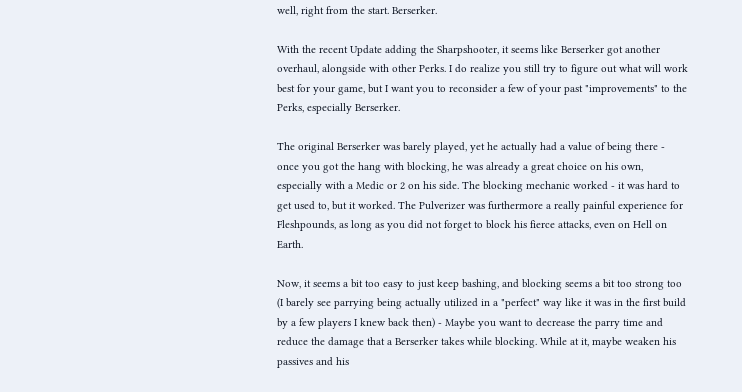well, right from the start. Berserker.

With the recent Update adding the Sharpshooter, it seems like Berserker got another overhaul, alongside with other Perks. I do realize you still try to figure out what will work best for your game, but I want you to reconsider a few of your past "improvements" to the Perks, especially Berserker.

The original Berserker was barely played, yet he actually had a value of being there - once you got the hang with blocking, he was already a great choice on his own, especially with a Medic or 2 on his side. The blocking mechanic worked - it was hard to get used to, but it worked. The Pulverizer was furthermore a really painful experience for Fleshpounds, as long as you did not forget to block his fierce attacks, even on Hell on Earth.

Now, it seems a bit too easy to just keep bashing, and blocking seems a bit too strong too (I barely see parrying being actually utilized in a "perfect" way like it was in the first build by a few players I knew back then) - Maybe you want to decrease the parry time and reduce the damage that a Berserker takes while blocking. While at it, maybe weaken his passives and his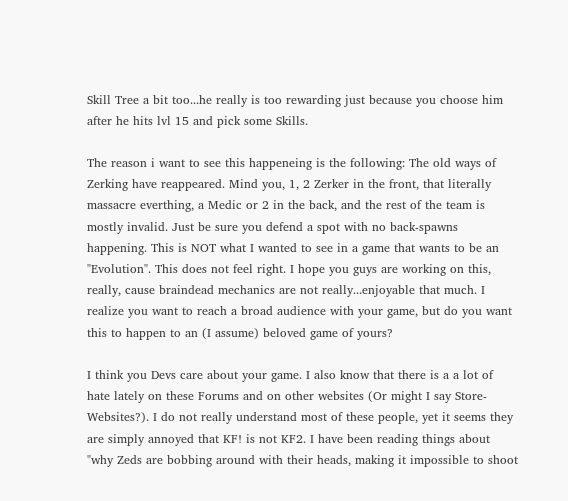Skill Tree a bit too...he really is too rewarding just because you choose him after he hits lvl 15 and pick some Skills.

The reason i want to see this happeneing is the following: The old ways of Zerking have reappeared. Mind you, 1, 2 Zerker in the front, that literally massacre everthing, a Medic or 2 in the back, and the rest of the team is mostly invalid. Just be sure you defend a spot with no back-spawns happening. This is NOT what I wanted to see in a game that wants to be an "Evolution". This does not feel right. I hope you guys are working on this, really, cause braindead mechanics are not really...enjoyable that much. I realize you want to reach a broad audience with your game, but do you want this to happen to an (I assume) beloved game of yours?

I think you Devs care about your game. I also know that there is a a lot of hate lately on these Forums and on other websites (Or might I say Store-Websites?). I do not really understand most of these people, yet it seems they are simply annoyed that KF! is not KF2. I have been reading things about "why Zeds are bobbing around with their heads, making it impossible to shoot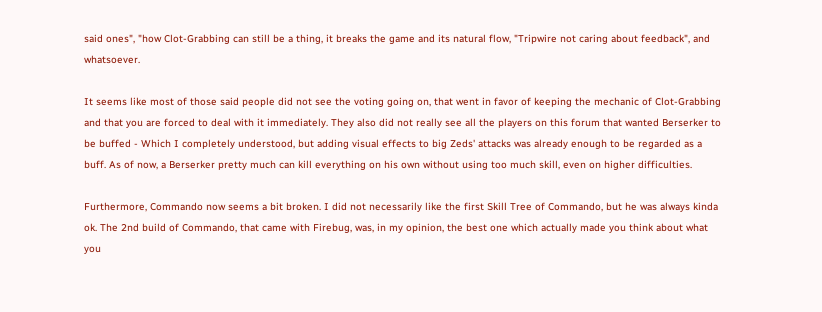said ones", "how Clot-Grabbing can still be a thing, it breaks the game and its natural flow, "Tripwire not caring about feedback", and whatsoever.

It seems like most of those said people did not see the voting going on, that went in favor of keeping the mechanic of Clot-Grabbing and that you are forced to deal with it immediately. They also did not really see all the players on this forum that wanted Berserker to be buffed - Which I completely understood, but adding visual effects to big Zeds' attacks was already enough to be regarded as a buff. As of now, a Berserker pretty much can kill everything on his own without using too much skill, even on higher difficulties.

Furthermore, Commando now seems a bit broken. I did not necessarily like the first Skill Tree of Commando, but he was always kinda ok. The 2nd build of Commando, that came with Firebug, was, in my opinion, the best one which actually made you think about what you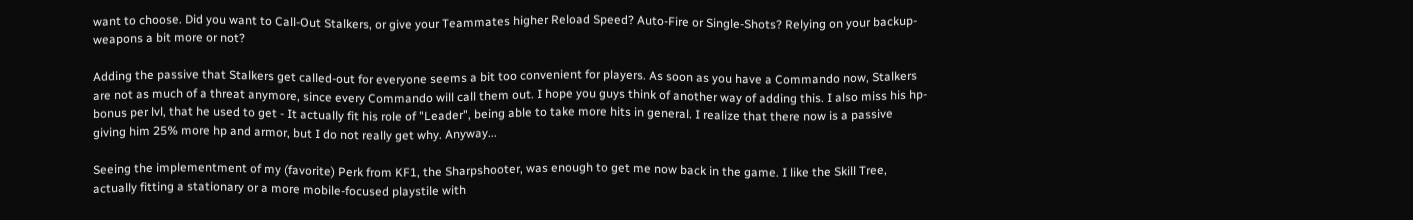want to choose. Did you want to Call-Out Stalkers, or give your Teammates higher Reload Speed? Auto-Fire or Single-Shots? Relying on your backup-weapons a bit more or not?

Adding the passive that Stalkers get called-out for everyone seems a bit too convenient for players. As soon as you have a Commando now, Stalkers are not as much of a threat anymore, since every Commando will call them out. I hope you guys think of another way of adding this. I also miss his hp-bonus per lvl, that he used to get - It actually fit his role of "Leader", being able to take more hits in general. I realize that there now is a passive giving him 25% more hp and armor, but I do not really get why. Anyway...

Seeing the implementment of my (favorite) Perk from KF1, the Sharpshooter, was enough to get me now back in the game. I like the Skill Tree, actually fitting a stationary or a more mobile-focused playstile with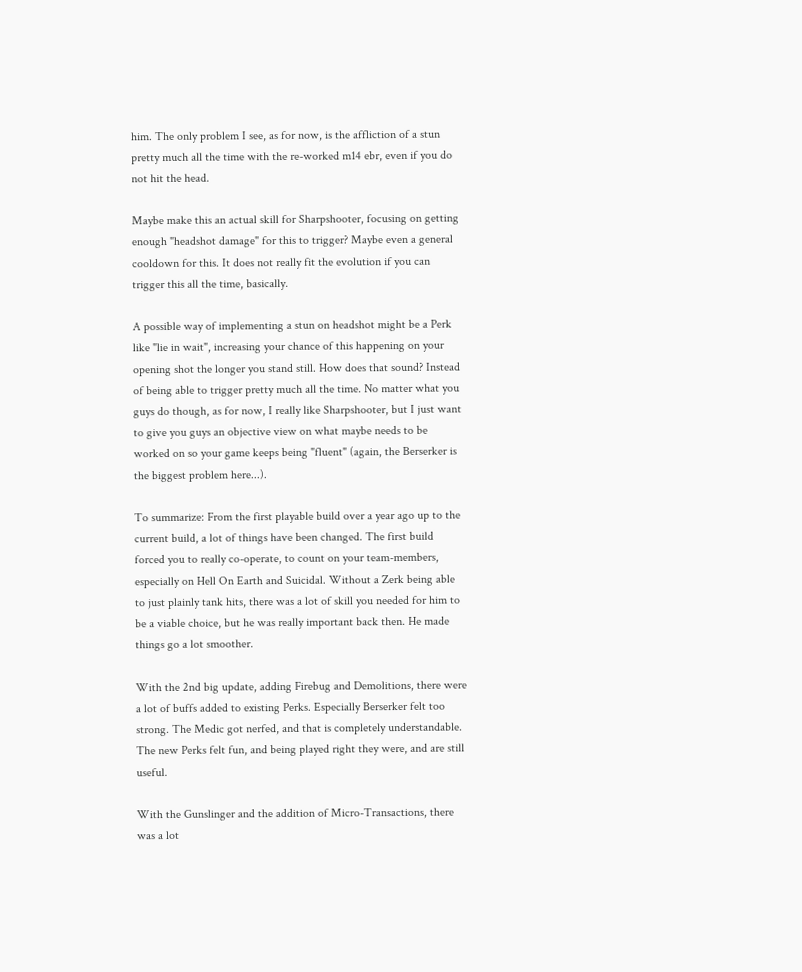him. The only problem I see, as for now, is the affliction of a stun pretty much all the time with the re-worked m14 ebr, even if you do not hit the head.

Maybe make this an actual skill for Sharpshooter, focusing on getting enough "headshot damage" for this to trigger? Maybe even a general cooldown for this. It does not really fit the evolution if you can trigger this all the time, basically.

A possible way of implementing a stun on headshot might be a Perk like "lie in wait", increasing your chance of this happening on your opening shot the longer you stand still. How does that sound? Instead of being able to trigger pretty much all the time. No matter what you guys do though, as for now, I really like Sharpshooter, but I just want to give you guys an objective view on what maybe needs to be worked on so your game keeps being "fluent" (again, the Berserker is the biggest problem here...).

To summarize: From the first playable build over a year ago up to the current build, a lot of things have been changed. The first build forced you to really co-operate, to count on your team-members, especially on Hell On Earth and Suicidal. Without a Zerk being able to just plainly tank hits, there was a lot of skill you needed for him to be a viable choice, but he was really important back then. He made things go a lot smoother.

With the 2nd big update, adding Firebug and Demolitions, there were a lot of buffs added to existing Perks. Especially Berserker felt too strong. The Medic got nerfed, and that is completely understandable. The new Perks felt fun, and being played right they were, and are still useful.

With the Gunslinger and the addition of Micro-Transactions, there was a lot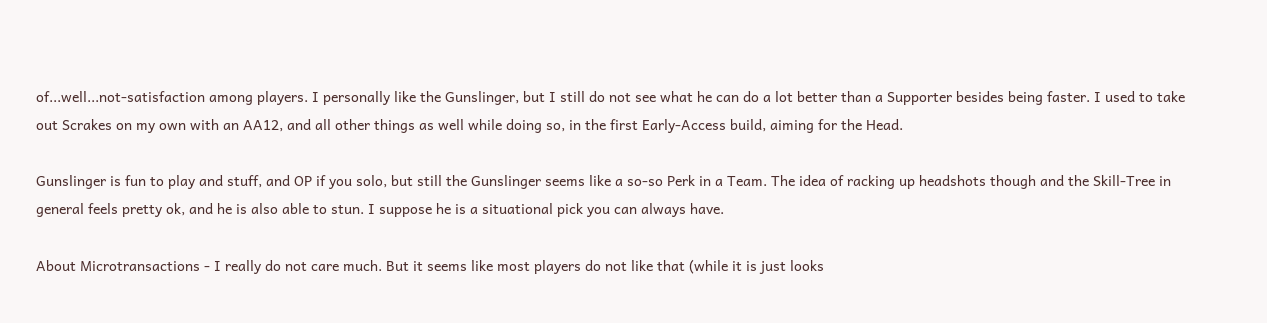of...well...not-satisfaction among players. I personally like the Gunslinger, but I still do not see what he can do a lot better than a Supporter besides being faster. I used to take out Scrakes on my own with an AA12, and all other things as well while doing so, in the first Early-Access build, aiming for the Head.

Gunslinger is fun to play and stuff, and OP if you solo, but still the Gunslinger seems like a so-so Perk in a Team. The idea of racking up headshots though and the Skill-Tree in general feels pretty ok, and he is also able to stun. I suppose he is a situational pick you can always have.

About Microtransactions - I really do not care much. But it seems like most players do not like that (while it is just looks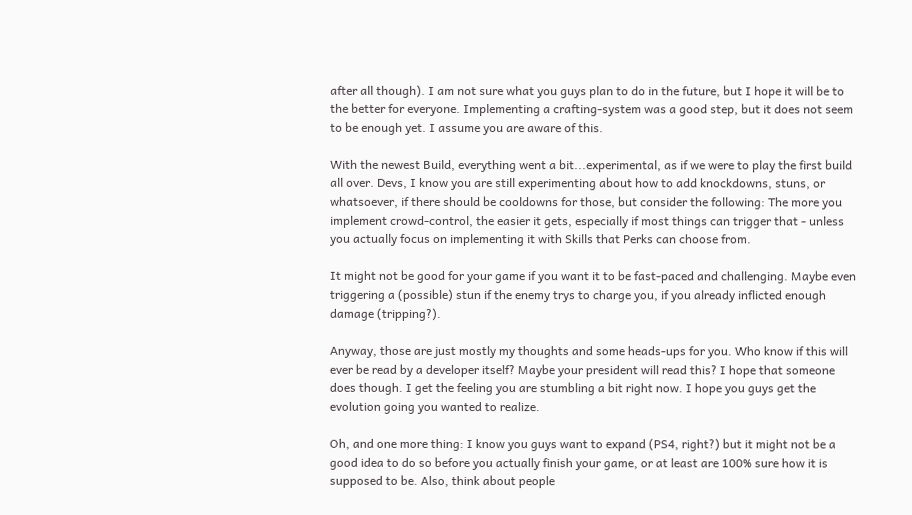after all though). I am not sure what you guys plan to do in the future, but I hope it will be to the better for everyone. Implementing a crafting-system was a good step, but it does not seem to be enough yet. I assume you are aware of this.

With the newest Build, everything went a bit...experimental, as if we were to play the first build all over. Devs, I know you are still experimenting about how to add knockdowns, stuns, or whatsoever, if there should be cooldowns for those, but consider the following: The more you implement crowd-control, the easier it gets, especially if most things can trigger that - unless you actually focus on implementing it with Skills that Perks can choose from.

It might not be good for your game if you want it to be fast-paced and challenging. Maybe even triggering a (possible) stun if the enemy trys to charge you, if you already inflicted enough damage (tripping?).

Anyway, those are just mostly my thoughts and some heads-ups for you. Who know if this will ever be read by a developer itself? Maybe your president will read this? I hope that someone does though. I get the feeling you are stumbling a bit right now. I hope you guys get the evolution going you wanted to realize.

Oh, and one more thing: I know you guys want to expand (PS4, right?) but it might not be a good idea to do so before you actually finish your game, or at least are 100% sure how it is supposed to be. Also, think about people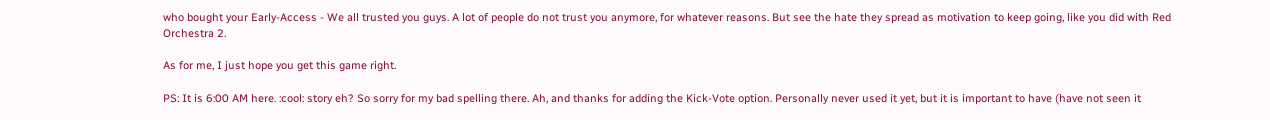who bought your Early-Access - We all trusted you guys. A lot of people do not trust you anymore, for whatever reasons. But see the hate they spread as motivation to keep going, like you did with Red Orchestra 2.

As for me, I just hope you get this game right.

PS: It is 6:00 AM here. :cool: story eh? So sorry for my bad spelling there. Ah, and thanks for adding the Kick-Vote option. Personally never used it yet, but it is important to have (have not seen it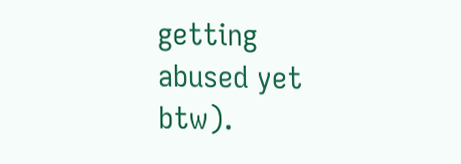getting abused yet btw).